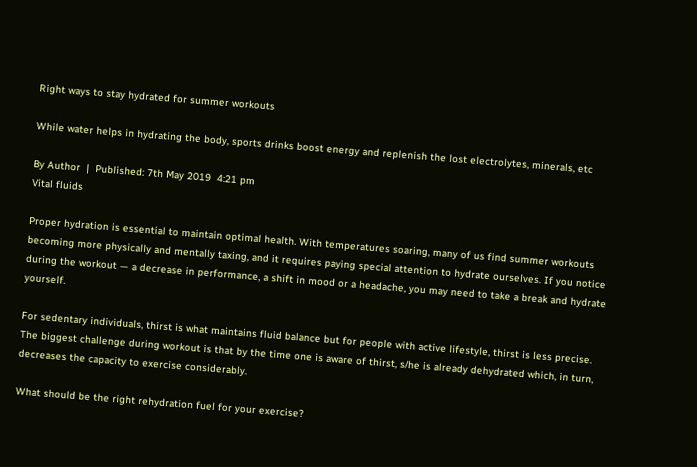Right ways to stay hydrated for summer workouts

While water helps in hydrating the body, sports drinks boost energy and replenish the lost electrolytes, minerals, etc

By Author  |  Published: 7th May 2019  4:21 pm
Vital fluids

Proper hydration is essential to maintain optimal health. With temperatures soaring, many of us find summer workouts becoming more physically and mentally taxing, and it requires paying special attention to hydrate ourselves. If you notice during the workout — a decrease in performance, a shift in mood or a headache, you may need to take a break and hydrate yourself.

For sedentary individuals, thirst is what maintains fluid balance but for people with active lifestyle, thirst is less precise. The biggest challenge during workout is that by the time one is aware of thirst, s/he is already dehydrated which, in turn, decreases the capacity to exercise considerably.

What should be the right rehydration fuel for your exercise?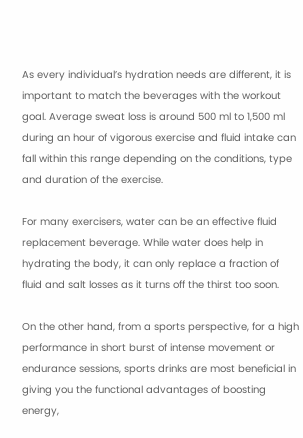As every individual’s hydration needs are different, it is important to match the beverages with the workout goal. Average sweat loss is around 500 ml to 1,500 ml during an hour of vigorous exercise and fluid intake can fall within this range depending on the conditions, type and duration of the exercise.

For many exercisers, water can be an effective fluid replacement beverage. While water does help in hydrating the body, it can only replace a fraction of fluid and salt losses as it turns off the thirst too soon.

On the other hand, from a sports perspective, for a high performance in short burst of intense movement or endurance sessions, sports drinks are most beneficial in giving you the functional advantages of boosting energy,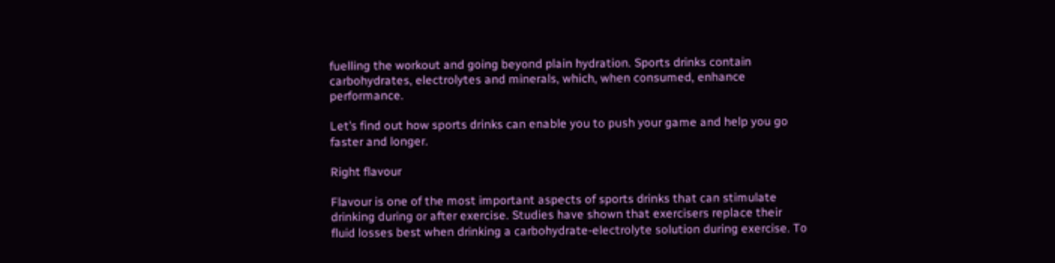fuelling the workout and going beyond plain hydration. Sports drinks contain carbohydrates, electrolytes and minerals, which, when consumed, enhance performance.

Let’s find out how sports drinks can enable you to push your game and help you go faster and longer.

Right flavour

Flavour is one of the most important aspects of sports drinks that can stimulate drinking during or after exercise. Studies have shown that exercisers replace their fluid losses best when drinking a carbohydrate-electrolyte solution during exercise. To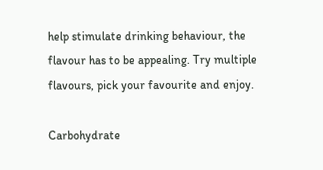help stimulate drinking behaviour, the flavour has to be appealing. Try multiple flavours, pick your favourite and enjoy.

Carbohydrate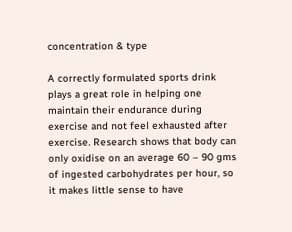concentration & type

A correctly formulated sports drink plays a great role in helping one maintain their endurance during exercise and not feel exhausted after exercise. Research shows that body can only oxidise on an average 60 – 90 gms of ingested carbohydrates per hour, so it makes little sense to have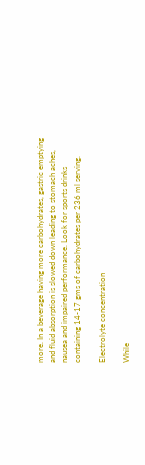more. In a beverage having more carbohydrates, gastric emptying and fluid absorption is slowed down leading to stomach aches, nausea and impaired performance. Look for sports drinks containing 14-17 gms of carbohydrates per 236 ml serving.

Electrolyte concentration

While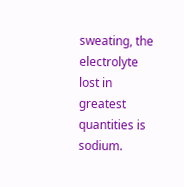sweating, the electrolyte lost in greatest quantities is sodium.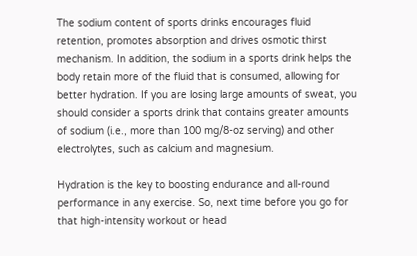The sodium content of sports drinks encourages fluid retention, promotes absorption and drives osmotic thirst mechanism. In addition, the sodium in a sports drink helps the body retain more of the fluid that is consumed, allowing for better hydration. If you are losing large amounts of sweat, you should consider a sports drink that contains greater amounts of sodium (i.e., more than 100 mg/8-oz serving) and other electrolytes, such as calcium and magnesium.

Hydration is the key to boosting endurance and all-round performance in any exercise. So, next time before you go for that high-intensity workout or head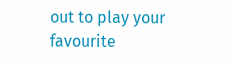out to play your favourite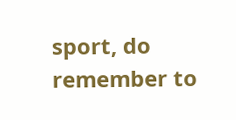sport, do remember to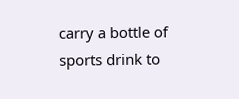carry a bottle of sports drink to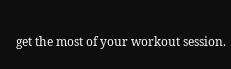get the most of your workout session.